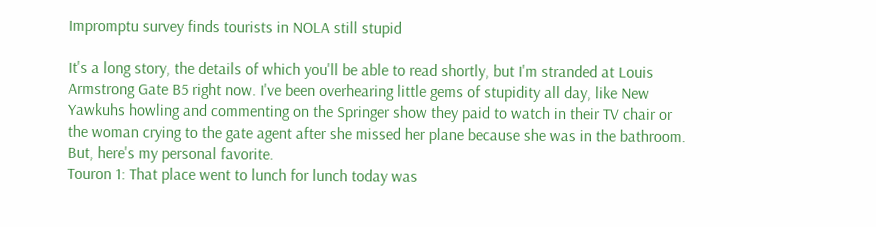Impromptu survey finds tourists in NOLA still stupid

It's a long story, the details of which you'll be able to read shortly, but I'm stranded at Louis Armstrong Gate B5 right now. I've been overhearing little gems of stupidity all day, like New Yawkuhs howling and commenting on the Springer show they paid to watch in their TV chair or the woman crying to the gate agent after she missed her plane because she was in the bathroom. But, here's my personal favorite.
Touron 1: That place went to lunch for lunch today was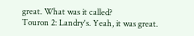great. What was it called?
Touron 2: Landry's. Yeah, it was great.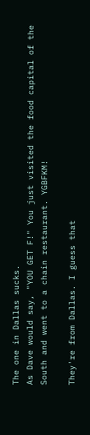The one in Dallas sucks.
As Dave would say, "YOU GET F!" You just visited the food capital of the South and went to a chain restaurant. YGBFKM!

They're from Dallas. I guess that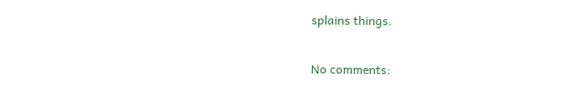splains things.

No comments: